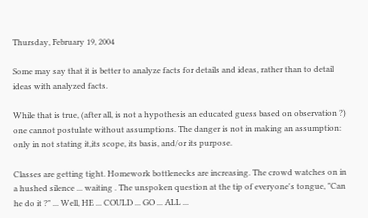Thursday, February 19, 2004

Some may say that it is better to analyze facts for details and ideas, rather than to detail ideas with analyzed facts.

While that is true, (after all, is not a hypothesis an educated guess based on observation ?) one cannot postulate without assumptions. The danger is not in making an assumption: only in not stating it,its scope, its basis, and/or its purpose.

Classes are getting tight. Homework bottlenecks are increasing. The crowd watches on in a hushed silence ... waiting . The unspoken question at the tip of everyone's tongue, "Can he do it ?" ... Well, HE ... COULD ... GO ... ALL ...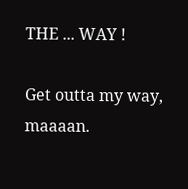THE ... WAY !

Get outta my way, maaaan.